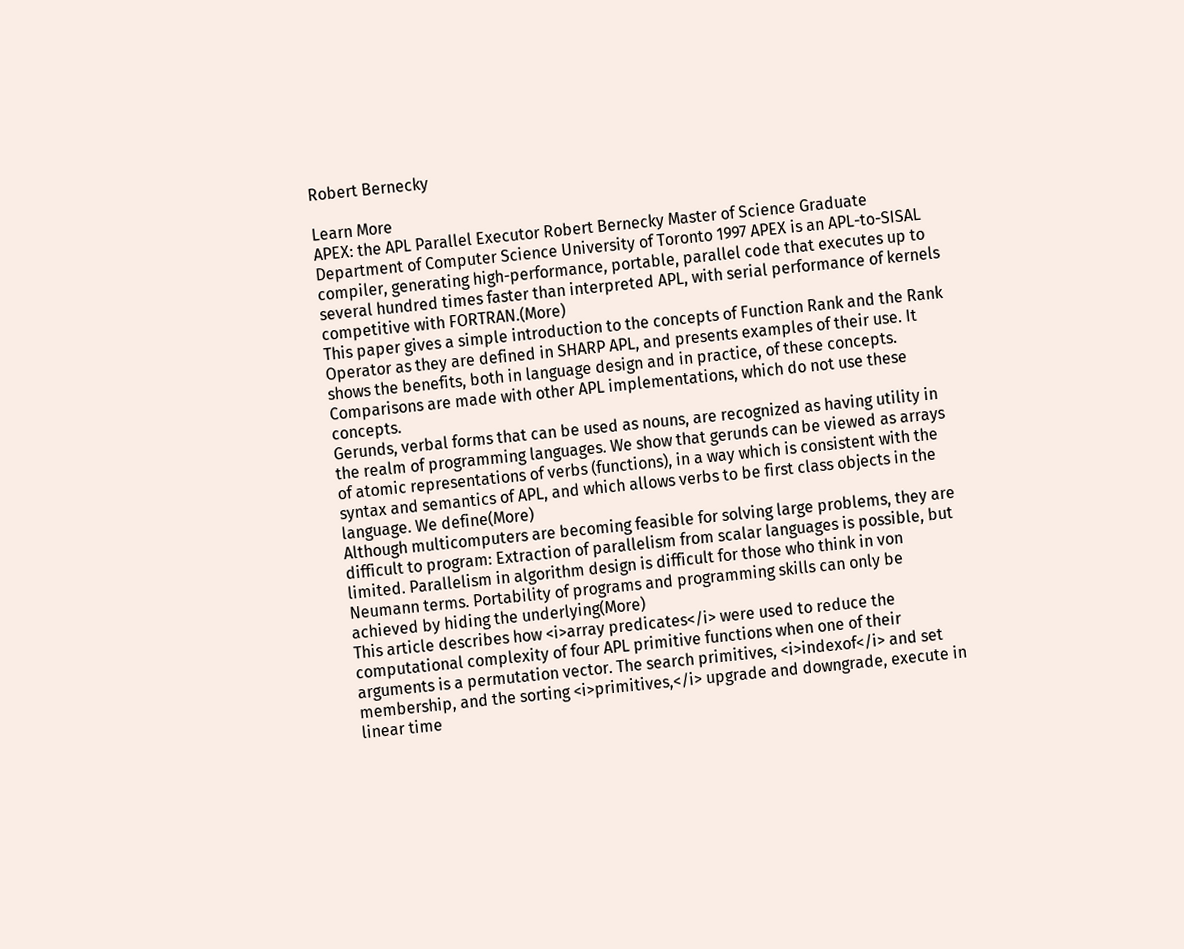Robert Bernecky

Learn More
APEX: the APL Parallel Executor Robert Bernecky Master of Science Graduate Department of Computer Science University of Toronto 1997 APEX is an APL-to-SISAL compiler, generating high-performance, portable, parallel code that executes up to several hundred times faster than interpreted APL, with serial performance of kernels competitive with FORTRAN.(More)
This paper gives a simple introduction to the concepts of Function Rank and the Rank Operator as they are defined in SHARP APL, and presents examples of their use. It shows the benefits, both in language design and in practice, of these concepts. Comparisons are made with other APL implementations, which do not use these concepts.
Gerunds, verbal forms that can be used as nouns, are recognized as having utility in the realm of programming languages. We show that gerunds can be viewed as arrays of atomic representations of verbs (functions), in a way which is consistent with the syntax and semantics of APL, and which allows verbs to be first class objects in the language. We define(More)
Although multicomputers are becoming feasible for solving large problems, they are difficult to program: Extraction of parallelism from scalar languages is possible, but limited. Parallelism in algorithm design is difficult for those who think in von Neumann terms. Portability of programs and programming skills can only be achieved by hiding the underlying(More)
This article describes how <i>array predicates</i> were used to reduce the computational complexity of four APL primitive functions when one of their arguments is a permutation vector. The search primitives, <i>indexof</i> and set membership, and the sorting <i>primitives,</i> upgrade and downgrade, execute in linear time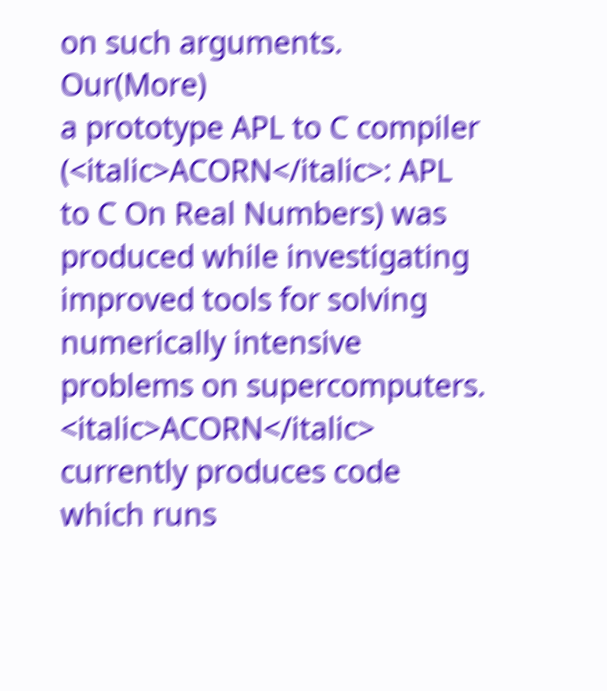on such arguments. Our(More)
a prototype APL to C compiler (<italic>ACORN</italic>: APL to C On Real Numbers) was produced while investigating improved tools for solving numerically intensive problems on supercomputers. <italic>ACORN</italic> currently produces code which runs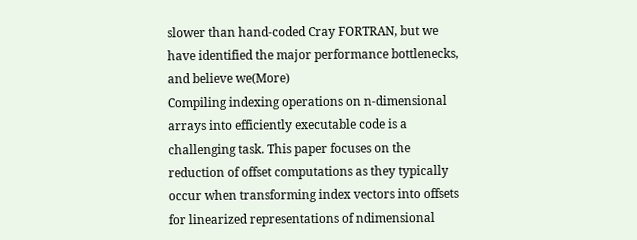slower than hand-coded Cray FORTRAN, but we have identified the major performance bottlenecks, and believe we(More)
Compiling indexing operations on n-dimensional arrays into efficiently executable code is a challenging task. This paper focuses on the reduction of offset computations as they typically occur when transforming index vectors into offsets for linearized representations of ndimensional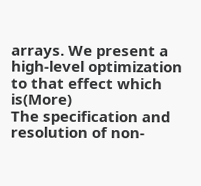arrays. We present a high-level optimization to that effect which is(More)
The specification and resolution of non-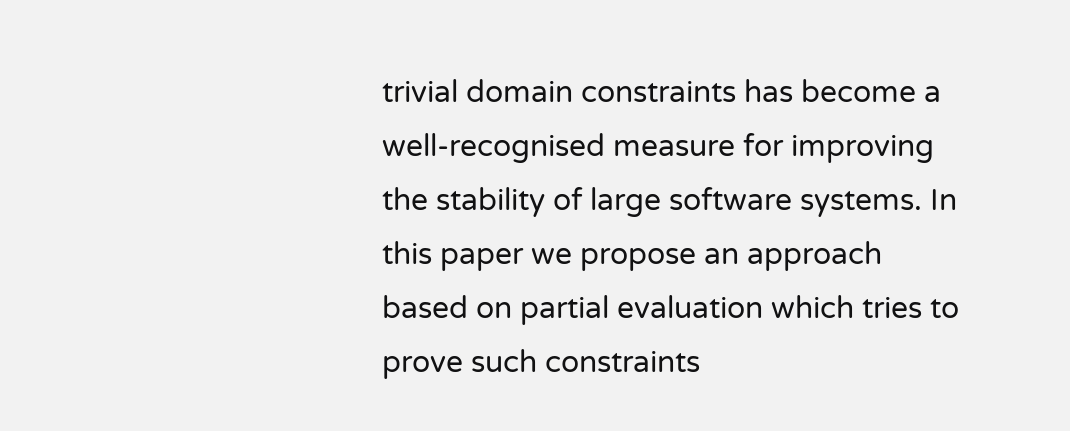trivial domain constraints has become a well-recognised measure for improving the stability of large software systems. In this paper we propose an approach based on partial evaluation which tries to prove such constraints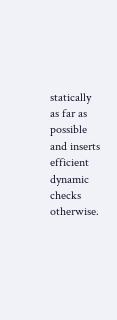statically as far as possible and inserts efficient dynamic checks otherwise.